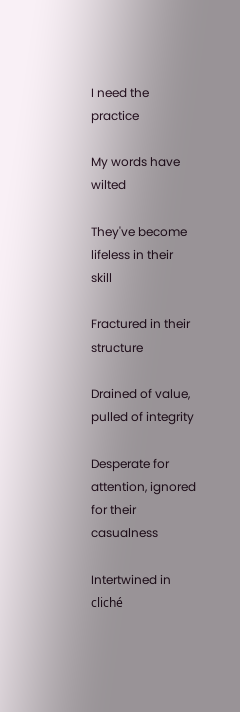I need the practice

My words have wilted

They've become lifeless in their skill

Fractured in their structure

Drained of value, pulled of integrity

Desperate for attention, ignored for their casualness

Intertwined in cliché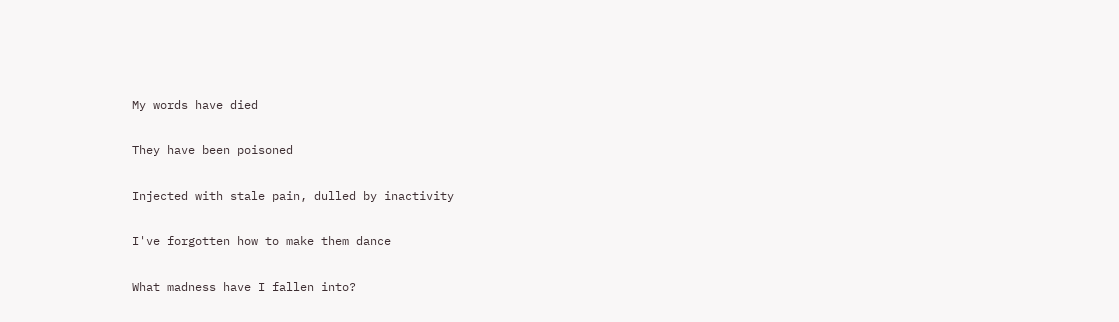My words have died

They have been poisoned

Injected with stale pain, dulled by inactivity

I've forgotten how to make them dance

What madness have I fallen into?